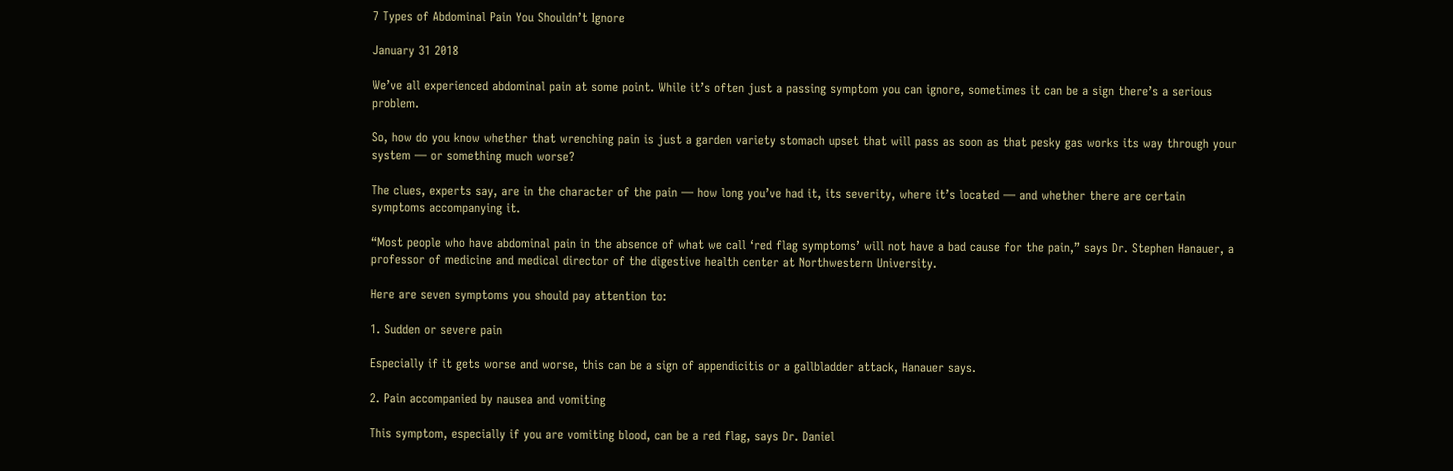7 Types of Abdominal Pain You Shouldn’t Ignore

January 31 2018

We’ve all experienced abdominal pain at some point. While it’s often just a passing symptom you can ignore, sometimes it can be a sign there’s a serious problem.

So, how do you know whether that wrenching pain is just a garden variety stomach upset that will pass as soon as that pesky gas works its way through your system — or something much worse?

The clues, experts say, are in the character of the pain — how long you’ve had it, its severity, where it’s located — and whether there are certain symptoms accompanying it.

“Most people who have abdominal pain in the absence of what we call ‘red flag symptoms’ will not have a bad cause for the pain,” says Dr. Stephen Hanauer, a professor of medicine and medical director of the digestive health center at Northwestern University.

Here are seven symptoms you should pay attention to:

1. Sudden or severe pain

Especially if it gets worse and worse, this can be a sign of appendicitis or a gallbladder attack, Hanauer says.

2. Pain accompanied by nausea and vomiting

This symptom, especially if you are vomiting blood, can be a red flag, says Dr. Daniel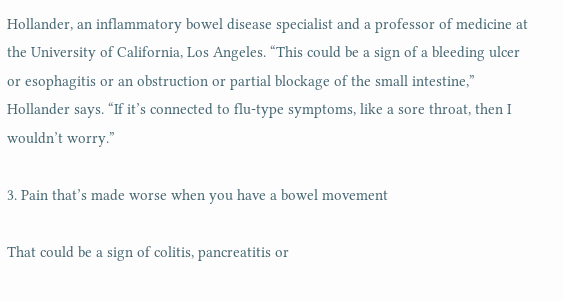Hollander, an inflammatory bowel disease specialist and a professor of medicine at the University of California, Los Angeles. “This could be a sign of a bleeding ulcer or esophagitis or an obstruction or partial blockage of the small intestine,” Hollander says. “If it’s connected to flu-type symptoms, like a sore throat, then I wouldn’t worry.”

3. Pain that’s made worse when you have a bowel movement

That could be a sign of colitis, pancreatitis or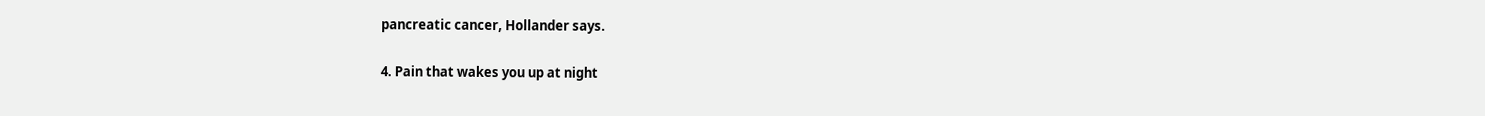pancreatic cancer, Hollander says.

4. Pain that wakes you up at night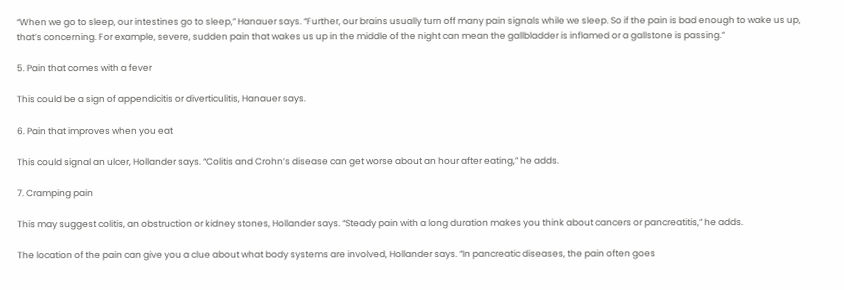“When we go to sleep, our intestines go to sleep,” Hanauer says. “Further, our brains usually turn off many pain signals while we sleep. So if the pain is bad enough to wake us up, that’s concerning. For example, severe, sudden pain that wakes us up in the middle of the night can mean the gallbladder is inflamed or a gallstone is passing.”

5. Pain that comes with a fever

This could be a sign of appendicitis or diverticulitis, Hanauer says.

6. Pain that improves when you eat

This could signal an ulcer, Hollander says. “Colitis and Crohn’s disease can get worse about an hour after eating,” he adds.

7. Cramping pain

This may suggest colitis, an obstruction or kidney stones, Hollander says. “Steady pain with a long duration makes you think about cancers or pancreatitis,” he adds.

The location of the pain can give you a clue about what body systems are involved, Hollander says. “In pancreatic diseases, the pain often goes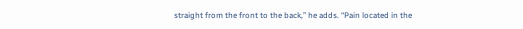straight from the front to the back,” he adds. “Pain located in the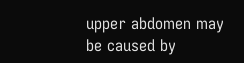upper abdomen may be caused by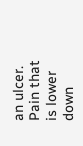an ulcer. Pain that is lower down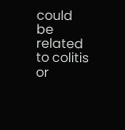could be related to colitis or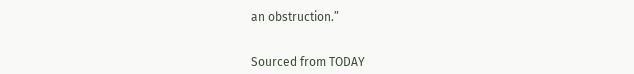an obstruction.”


Sourced from TODAY